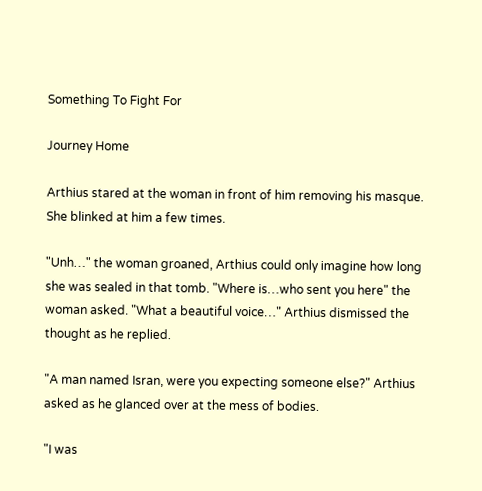Something To Fight For

Journey Home

Arthius stared at the woman in front of him removing his masque. She blinked at him a few times.

"Unh…" the woman groaned, Arthius could only imagine how long she was sealed in that tomb. "Where is…who sent you here" the woman asked. "What a beautiful voice…" Arthius dismissed the thought as he replied.

"A man named Isran, were you expecting someone else?" Arthius asked as he glanced over at the mess of bodies.

"I was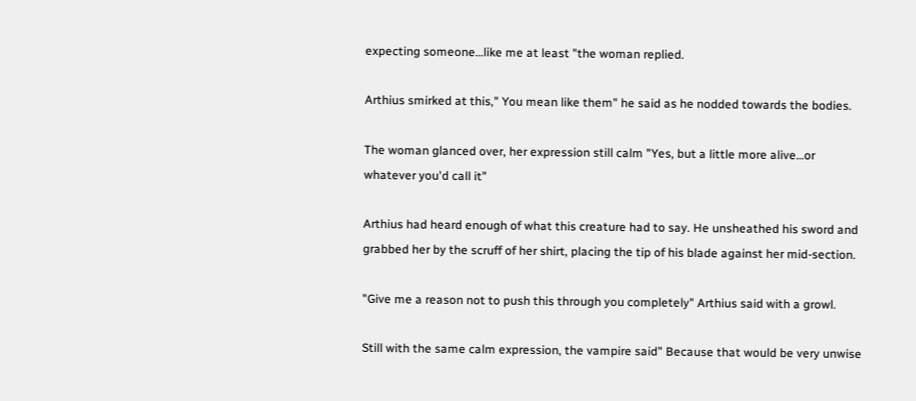expecting someone…like me at least "the woman replied.

Arthius smirked at this," You mean like them" he said as he nodded towards the bodies.

The woman glanced over, her expression still calm "Yes, but a little more alive…or whatever you'd call it"

Arthius had heard enough of what this creature had to say. He unsheathed his sword and grabbed her by the scruff of her shirt, placing the tip of his blade against her mid-section.

"Give me a reason not to push this through you completely" Arthius said with a growl.

Still with the same calm expression, the vampire said" Because that would be very unwise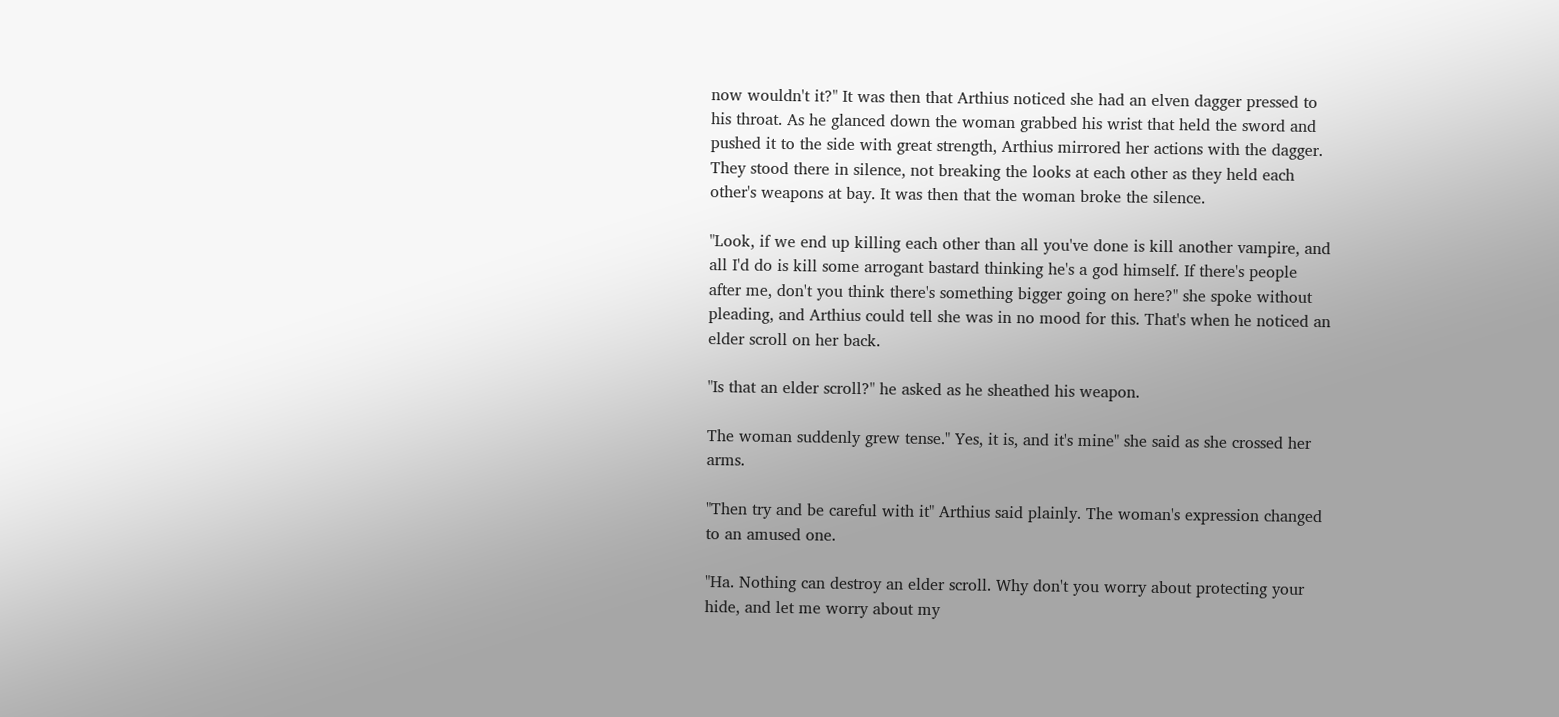now wouldn't it?" It was then that Arthius noticed she had an elven dagger pressed to his throat. As he glanced down the woman grabbed his wrist that held the sword and pushed it to the side with great strength, Arthius mirrored her actions with the dagger. They stood there in silence, not breaking the looks at each other as they held each other's weapons at bay. It was then that the woman broke the silence.

"Look, if we end up killing each other than all you've done is kill another vampire, and all I'd do is kill some arrogant bastard thinking he's a god himself. If there's people after me, don't you think there's something bigger going on here?" she spoke without pleading, and Arthius could tell she was in no mood for this. That's when he noticed an elder scroll on her back.

"Is that an elder scroll?" he asked as he sheathed his weapon.

The woman suddenly grew tense." Yes, it is, and it's mine" she said as she crossed her arms.

"Then try and be careful with it" Arthius said plainly. The woman's expression changed to an amused one.

"Ha. Nothing can destroy an elder scroll. Why don't you worry about protecting your hide, and let me worry about my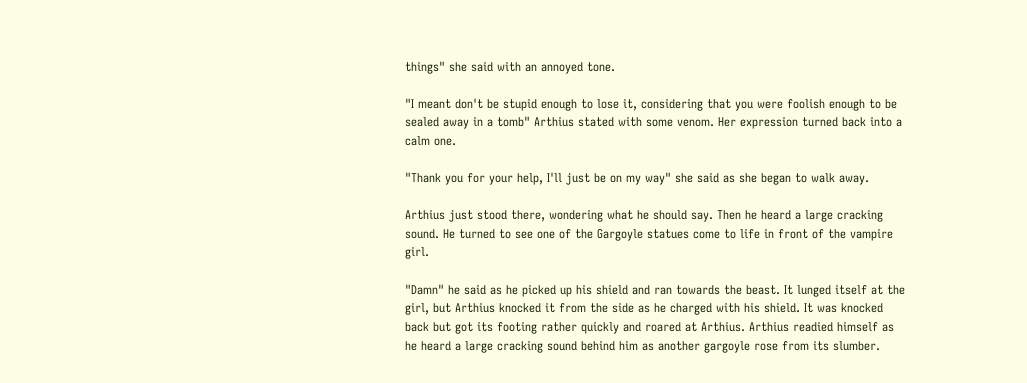things" she said with an annoyed tone.

"I meant don't be stupid enough to lose it, considering that you were foolish enough to be sealed away in a tomb" Arthius stated with some venom. Her expression turned back into a calm one.

"Thank you for your help, I'll just be on my way" she said as she began to walk away.

Arthius just stood there, wondering what he should say. Then he heard a large cracking sound. He turned to see one of the Gargoyle statues come to life in front of the vampire girl.

"Damn" he said as he picked up his shield and ran towards the beast. It lunged itself at the girl, but Arthius knocked it from the side as he charged with his shield. It was knocked back but got its footing rather quickly and roared at Arthius. Arthius readied himself as he heard a large cracking sound behind him as another gargoyle rose from its slumber.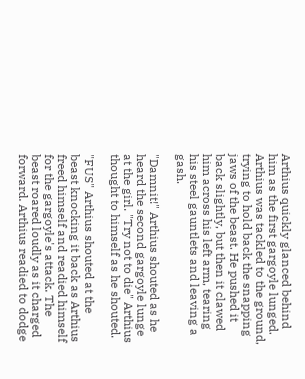Arthius quickly glanced behind him as the first gargoyle lunged. Arthius was tackled to the ground, trying to hold back the snapping jaws of the beast. He pushed it back slightly, but then it clawed him across his left arm, tearing his steel gauntlets and leaving a gash.

"Damnit!" Arthius shouted as he heard the second gargoyle lunge at the girl. "Try not to die" Arthius thought to himself as he shouted.

"FUS" Arthius shouted at the beast knocking it back as Arthius freed himself and readied himself for the gargoyle's attack. The beast roared loudly as it charged forward. Arthius readied to dodge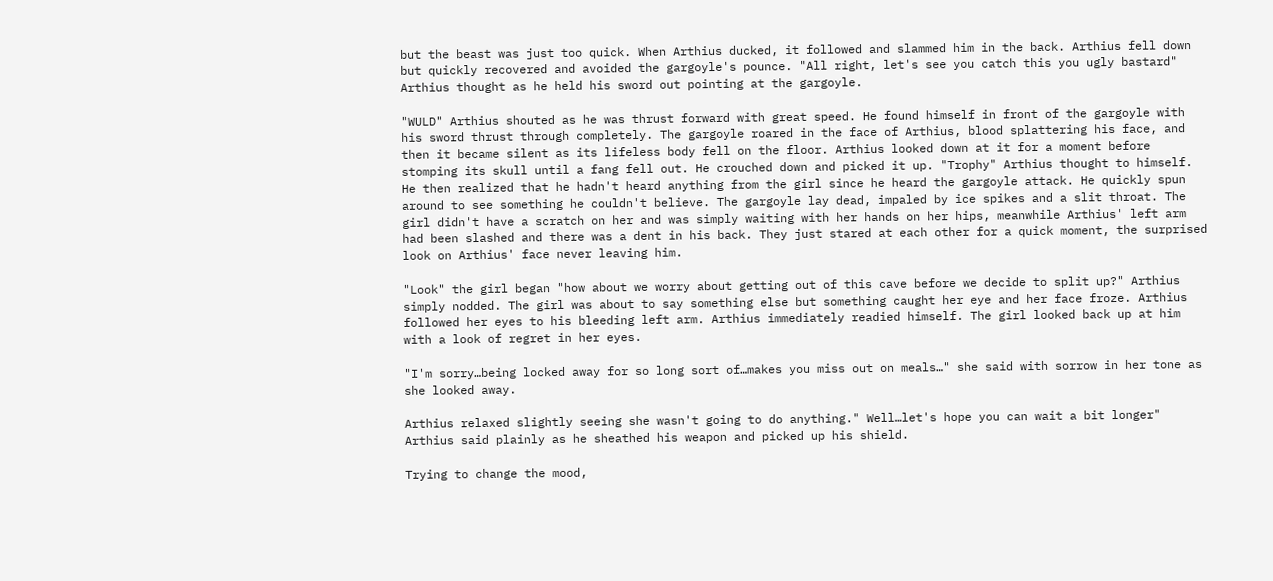but the beast was just too quick. When Arthius ducked, it followed and slammed him in the back. Arthius fell down but quickly recovered and avoided the gargoyle's pounce. "All right, let's see you catch this you ugly bastard" Arthius thought as he held his sword out pointing at the gargoyle.

"WULD" Arthius shouted as he was thrust forward with great speed. He found himself in front of the gargoyle with his sword thrust through completely. The gargoyle roared in the face of Arthius, blood splattering his face, and then it became silent as its lifeless body fell on the floor. Arthius looked down at it for a moment before stomping its skull until a fang fell out. He crouched down and picked it up. "Trophy" Arthius thought to himself. He then realized that he hadn't heard anything from the girl since he heard the gargoyle attack. He quickly spun around to see something he couldn't believe. The gargoyle lay dead, impaled by ice spikes and a slit throat. The girl didn't have a scratch on her and was simply waiting with her hands on her hips, meanwhile Arthius' left arm had been slashed and there was a dent in his back. They just stared at each other for a quick moment, the surprised look on Arthius' face never leaving him.

"Look" the girl began "how about we worry about getting out of this cave before we decide to split up?" Arthius simply nodded. The girl was about to say something else but something caught her eye and her face froze. Arthius followed her eyes to his bleeding left arm. Arthius immediately readied himself. The girl looked back up at him with a look of regret in her eyes.

"I'm sorry…being locked away for so long sort of…makes you miss out on meals…" she said with sorrow in her tone as she looked away.

Arthius relaxed slightly seeing she wasn't going to do anything." Well…let's hope you can wait a bit longer" Arthius said plainly as he sheathed his weapon and picked up his shield.

Trying to change the mood,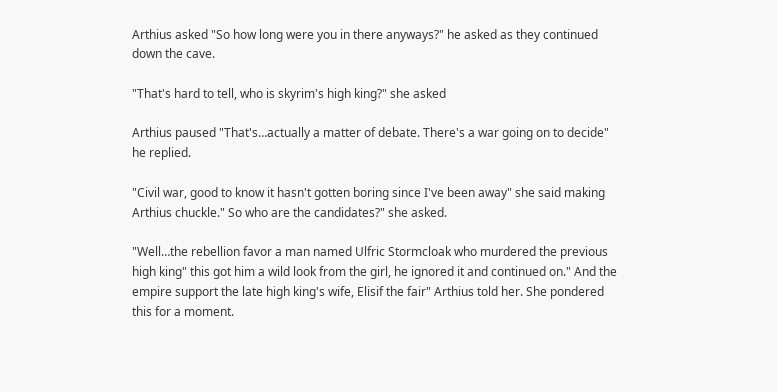Arthius asked "So how long were you in there anyways?" he asked as they continued down the cave.

"That's hard to tell, who is skyrim's high king?" she asked

Arthius paused "That's…actually a matter of debate. There's a war going on to decide" he replied.

"Civil war, good to know it hasn't gotten boring since I've been away" she said making Arthius chuckle." So who are the candidates?" she asked.

"Well…the rebellion favor a man named Ulfric Stormcloak who murdered the previous high king" this got him a wild look from the girl, he ignored it and continued on." And the empire support the late high king's wife, Elisif the fair" Arthius told her. She pondered this for a moment.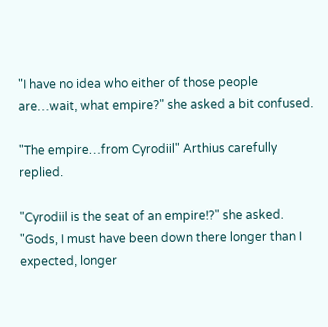"I have no idea who either of those people are…wait, what empire?" she asked a bit confused.

"The empire…from Cyrodiil" Arthius carefully replied.

"Cyrodiil is the seat of an empire!?" she asked. "Gods, I must have been down there longer than I expected, longer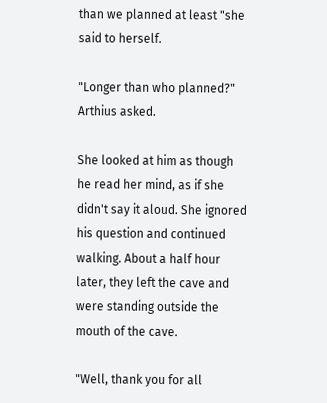than we planned at least "she said to herself.

"Longer than who planned?" Arthius asked.

She looked at him as though he read her mind, as if she didn't say it aloud. She ignored his question and continued walking. About a half hour later, they left the cave and were standing outside the mouth of the cave.

"Well, thank you for all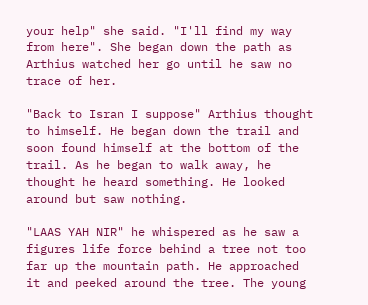your help" she said. "I'll find my way from here". She began down the path as Arthius watched her go until he saw no trace of her.

"Back to Isran I suppose" Arthius thought to himself. He began down the trail and soon found himself at the bottom of the trail. As he began to walk away, he thought he heard something. He looked around but saw nothing.

"LAAS YAH NIR" he whispered as he saw a figures life force behind a tree not too far up the mountain path. He approached it and peeked around the tree. The young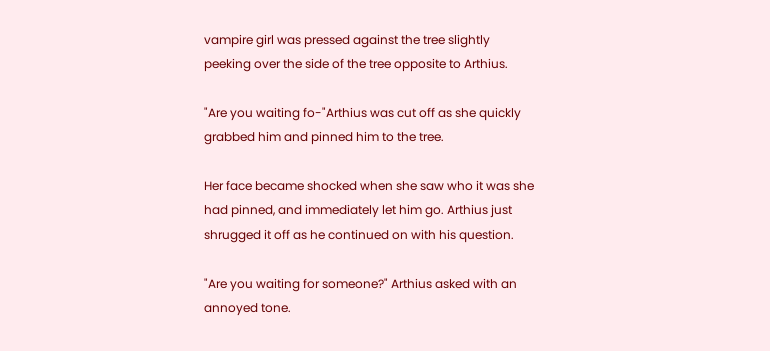vampire girl was pressed against the tree slightly peeking over the side of the tree opposite to Arthius.

"Are you waiting fo-"Arthius was cut off as she quickly grabbed him and pinned him to the tree.

Her face became shocked when she saw who it was she had pinned, and immediately let him go. Arthius just shrugged it off as he continued on with his question.

"Are you waiting for someone?" Arthius asked with an annoyed tone.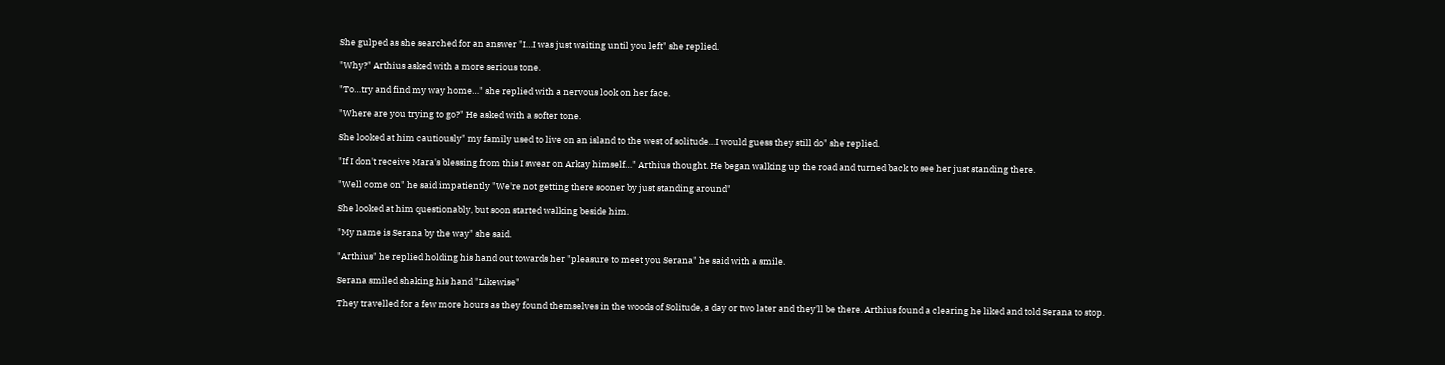She gulped as she searched for an answer "I…I was just waiting until you left" she replied.

"Why?" Arthius asked with a more serious tone.

"To…try and find my way home…" she replied with a nervous look on her face.

"Where are you trying to go?" He asked with a softer tone.

She looked at him cautiously" my family used to live on an island to the west of solitude…I would guess they still do" she replied.

"If I don't receive Mara's blessing from this I swear on Arkay himself…" Arthius thought. He began walking up the road and turned back to see her just standing there.

"Well come on" he said impatiently "We're not getting there sooner by just standing around"

She looked at him questionably, but soon started walking beside him.

"My name is Serana by the way" she said.

"Arthius" he replied holding his hand out towards her "pleasure to meet you Serana" he said with a smile.

Serana smiled shaking his hand "Likewise"

They travelled for a few more hours as they found themselves in the woods of Solitude, a day or two later and they'll be there. Arthius found a clearing he liked and told Serana to stop.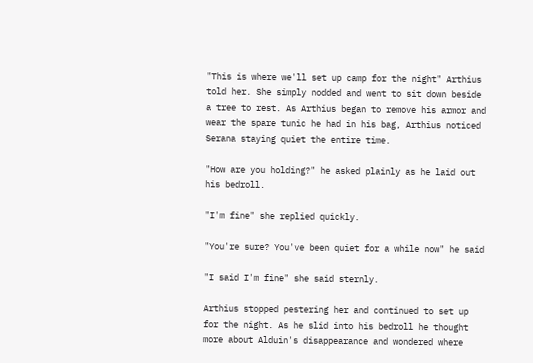"This is where we'll set up camp for the night" Arthius told her. She simply nodded and went to sit down beside a tree to rest. As Arthius began to remove his armor and wear the spare tunic he had in his bag, Arthius noticed Serana staying quiet the entire time.

"How are you holding?" he asked plainly as he laid out his bedroll.

"I'm fine" she replied quickly.

"You're sure? You've been quiet for a while now" he said

"I said I'm fine" she said sternly.

Arthius stopped pestering her and continued to set up for the night. As he slid into his bedroll he thought more about Alduin's disappearance and wondered where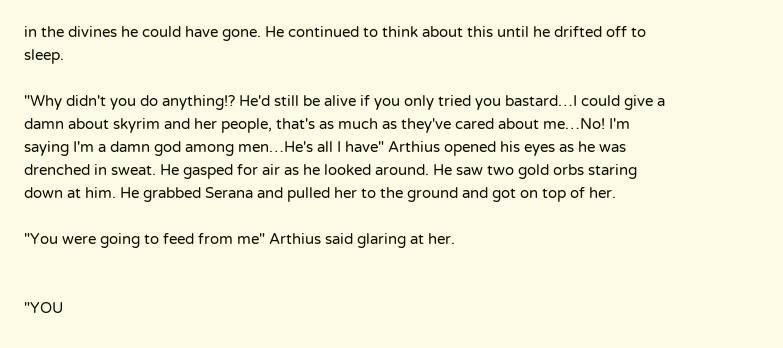in the divines he could have gone. He continued to think about this until he drifted off to sleep.

"Why didn't you do anything!? He'd still be alive if you only tried you bastard…I could give a damn about skyrim and her people, that's as much as they've cared about me…No! I'm saying I'm a damn god among men…He's all I have" Arthius opened his eyes as he was drenched in sweat. He gasped for air as he looked around. He saw two gold orbs staring down at him. He grabbed Serana and pulled her to the ground and got on top of her.

"You were going to feed from me" Arthius said glaring at her.


"YOU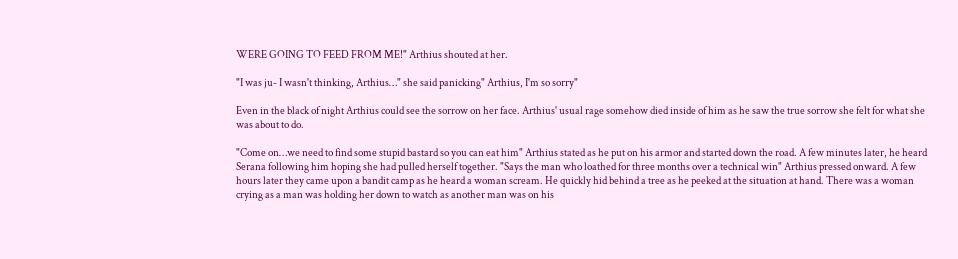WERE GOING TO FEED FROM ME!" Arthius shouted at her.

"I was ju- I wasn't thinking, Arthius…" she said panicking" Arthius, I'm so sorry"

Even in the black of night Arthius could see the sorrow on her face. Arthius' usual rage somehow died inside of him as he saw the true sorrow she felt for what she was about to do.

"Come on…we need to find some stupid bastard so you can eat him" Arthius stated as he put on his armor and started down the road. A few minutes later, he heard Serana following him hoping she had pulled herself together. "Says the man who loathed for three months over a technical win" Arthius pressed onward. A few hours later they came upon a bandit camp as he heard a woman scream. He quickly hid behind a tree as he peeked at the situation at hand. There was a woman crying as a man was holding her down to watch as another man was on his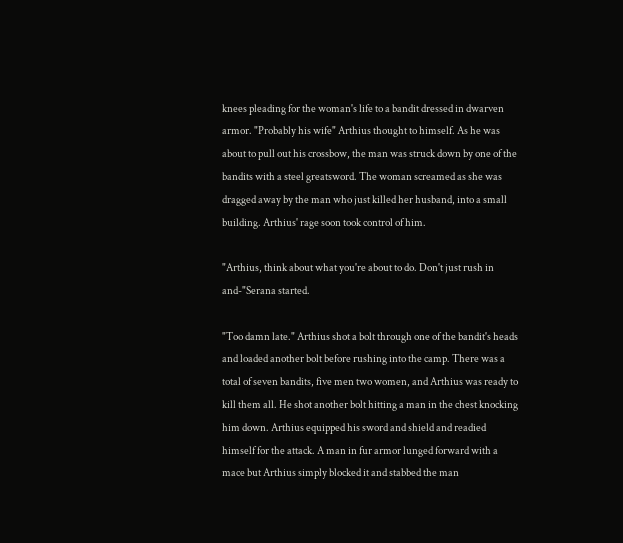knees pleading for the woman's life to a bandit dressed in dwarven armor. "Probably his wife" Arthius thought to himself. As he was about to pull out his crossbow, the man was struck down by one of the bandits with a steel greatsword. The woman screamed as she was dragged away by the man who just killed her husband, into a small building. Arthius' rage soon took control of him.

"Arthius, think about what you're about to do. Don't just rush in and-"Serana started.

"Too damn late." Arthius shot a bolt through one of the bandit's heads and loaded another bolt before rushing into the camp. There was a total of seven bandits, five men two women, and Arthius was ready to kill them all. He shot another bolt hitting a man in the chest knocking him down. Arthius equipped his sword and shield and readied himself for the attack. A man in fur armor lunged forward with a mace but Arthius simply blocked it and stabbed the man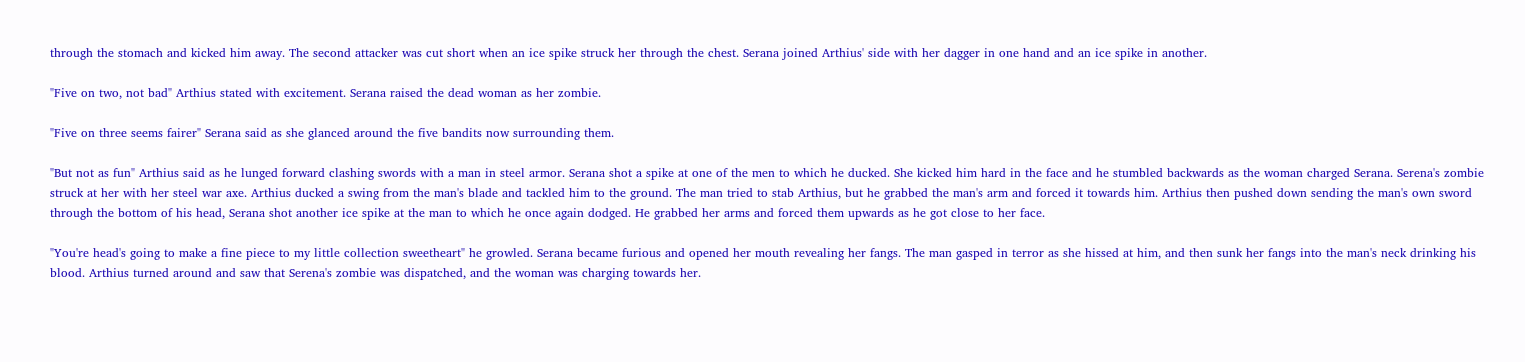through the stomach and kicked him away. The second attacker was cut short when an ice spike struck her through the chest. Serana joined Arthius' side with her dagger in one hand and an ice spike in another.

"Five on two, not bad" Arthius stated with excitement. Serana raised the dead woman as her zombie.

"Five on three seems fairer" Serana said as she glanced around the five bandits now surrounding them.

"But not as fun" Arthius said as he lunged forward clashing swords with a man in steel armor. Serana shot a spike at one of the men to which he ducked. She kicked him hard in the face and he stumbled backwards as the woman charged Serana. Serena's zombie struck at her with her steel war axe. Arthius ducked a swing from the man's blade and tackled him to the ground. The man tried to stab Arthius, but he grabbed the man's arm and forced it towards him. Arthius then pushed down sending the man's own sword through the bottom of his head, Serana shot another ice spike at the man to which he once again dodged. He grabbed her arms and forced them upwards as he got close to her face.

"You're head's going to make a fine piece to my little collection sweetheart" he growled. Serana became furious and opened her mouth revealing her fangs. The man gasped in terror as she hissed at him, and then sunk her fangs into the man's neck drinking his blood. Arthius turned around and saw that Serena's zombie was dispatched, and the woman was charging towards her.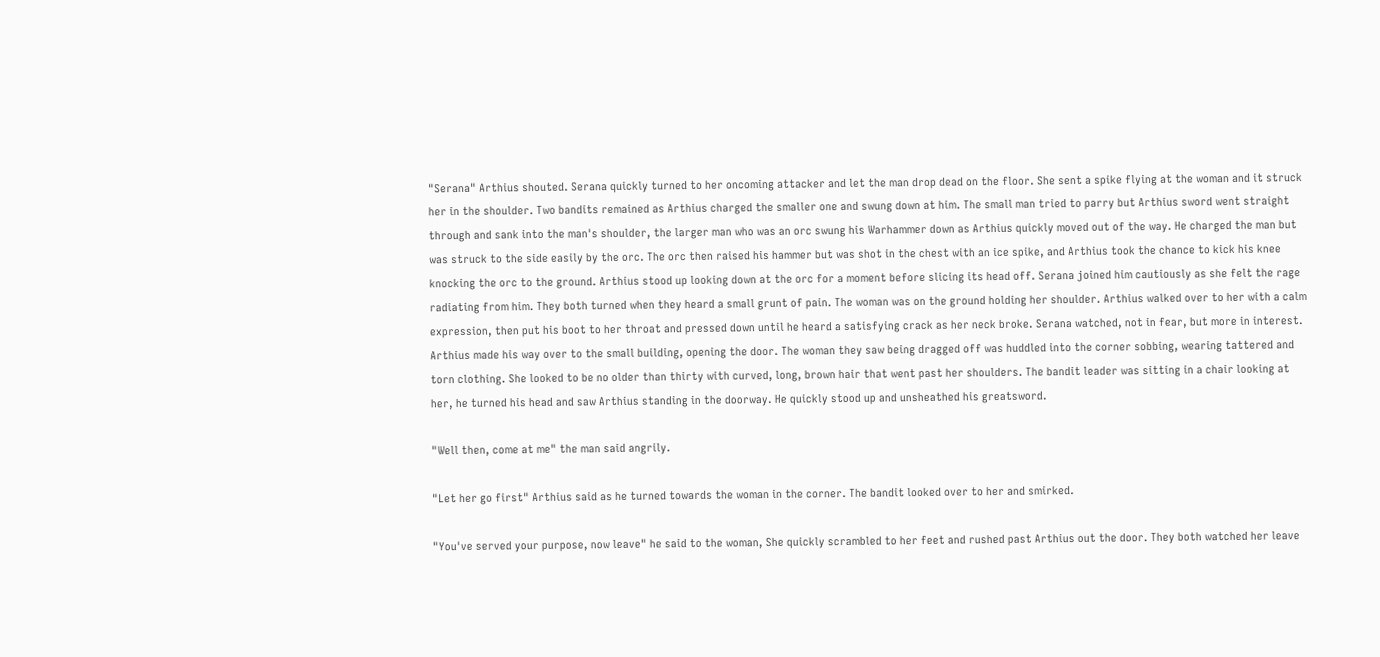"Serana" Arthius shouted. Serana quickly turned to her oncoming attacker and let the man drop dead on the floor. She sent a spike flying at the woman and it struck her in the shoulder. Two bandits remained as Arthius charged the smaller one and swung down at him. The small man tried to parry but Arthius sword went straight through and sank into the man's shoulder, the larger man who was an orc swung his Warhammer down as Arthius quickly moved out of the way. He charged the man but was struck to the side easily by the orc. The orc then raised his hammer but was shot in the chest with an ice spike, and Arthius took the chance to kick his knee knocking the orc to the ground. Arthius stood up looking down at the orc for a moment before slicing its head off. Serana joined him cautiously as she felt the rage radiating from him. They both turned when they heard a small grunt of pain. The woman was on the ground holding her shoulder. Arthius walked over to her with a calm expression, then put his boot to her throat and pressed down until he heard a satisfying crack as her neck broke. Serana watched, not in fear, but more in interest. Arthius made his way over to the small building, opening the door. The woman they saw being dragged off was huddled into the corner sobbing, wearing tattered and torn clothing. She looked to be no older than thirty with curved, long, brown hair that went past her shoulders. The bandit leader was sitting in a chair looking at her, he turned his head and saw Arthius standing in the doorway. He quickly stood up and unsheathed his greatsword.

"Well then, come at me" the man said angrily.

"Let her go first" Arthius said as he turned towards the woman in the corner. The bandit looked over to her and smirked.

"You've served your purpose, now leave" he said to the woman, She quickly scrambled to her feet and rushed past Arthius out the door. They both watched her leave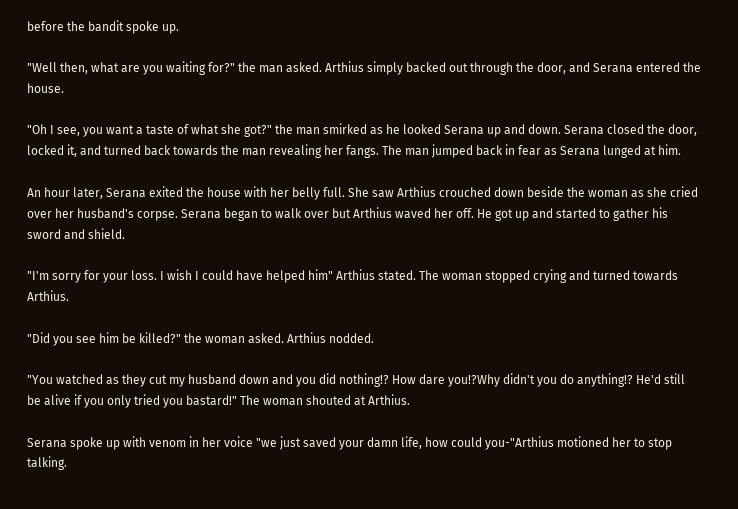before the bandit spoke up.

"Well then, what are you waiting for?" the man asked. Arthius simply backed out through the door, and Serana entered the house.

"Oh I see, you want a taste of what she got?" the man smirked as he looked Serana up and down. Serana closed the door, locked it, and turned back towards the man revealing her fangs. The man jumped back in fear as Serana lunged at him.

An hour later, Serana exited the house with her belly full. She saw Arthius crouched down beside the woman as she cried over her husband's corpse. Serana began to walk over but Arthius waved her off. He got up and started to gather his sword and shield.

"I'm sorry for your loss. I wish I could have helped him" Arthius stated. The woman stopped crying and turned towards Arthius.

"Did you see him be killed?" the woman asked. Arthius nodded.

"You watched as they cut my husband down and you did nothing!? How dare you!?Why didn't you do anything!? He'd still be alive if you only tried you bastard!" The woman shouted at Arthius.

Serana spoke up with venom in her voice "we just saved your damn life, how could you-"Arthius motioned her to stop talking.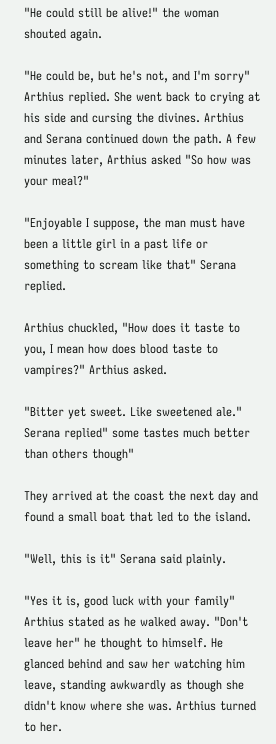"He could still be alive!" the woman shouted again.

"He could be, but he's not, and I'm sorry" Arthius replied. She went back to crying at his side and cursing the divines. Arthius and Serana continued down the path. A few minutes later, Arthius asked "So how was your meal?"

"Enjoyable I suppose, the man must have been a little girl in a past life or something to scream like that" Serana replied.

Arthius chuckled, "How does it taste to you, I mean how does blood taste to vampires?" Arthius asked.

"Bitter yet sweet. Like sweetened ale." Serana replied" some tastes much better than others though"

They arrived at the coast the next day and found a small boat that led to the island.

"Well, this is it" Serana said plainly.

"Yes it is, good luck with your family" Arthius stated as he walked away. "Don't leave her" he thought to himself. He glanced behind and saw her watching him leave, standing awkwardly as though she didn't know where she was. Arthius turned to her.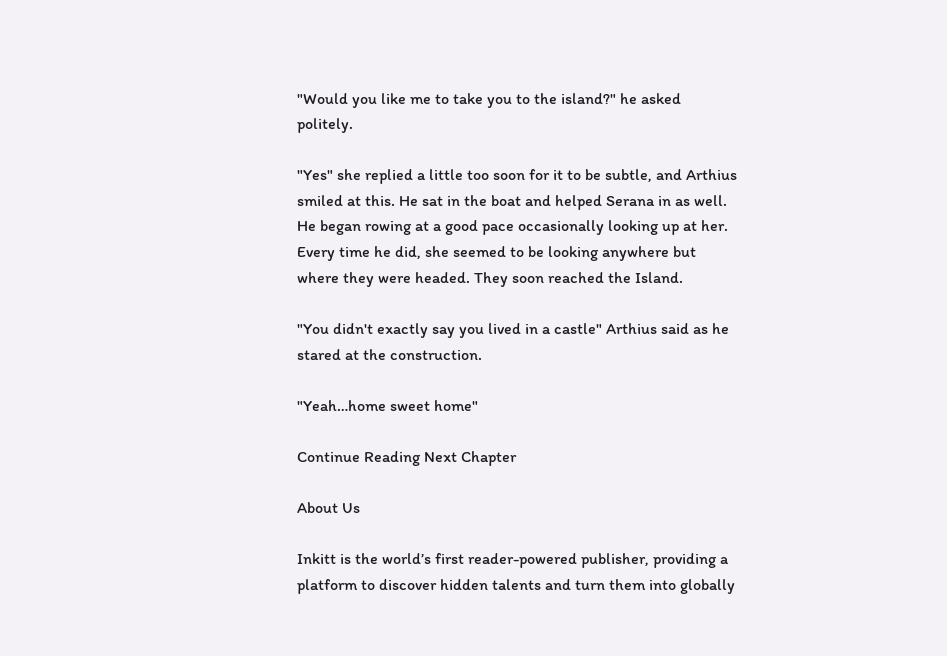"Would you like me to take you to the island?" he asked politely.

"Yes" she replied a little too soon for it to be subtle, and Arthius smiled at this. He sat in the boat and helped Serana in as well. He began rowing at a good pace occasionally looking up at her. Every time he did, she seemed to be looking anywhere but where they were headed. They soon reached the Island.

"You didn't exactly say you lived in a castle" Arthius said as he stared at the construction.

"Yeah…home sweet home"

Continue Reading Next Chapter

About Us

Inkitt is the world’s first reader-powered publisher, providing a platform to discover hidden talents and turn them into globally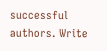successful authors. Write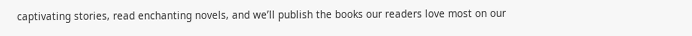captivating stories, read enchanting novels, and we’ll publish the books our readers love most on our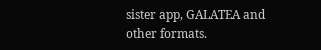sister app, GALATEA and other formats.